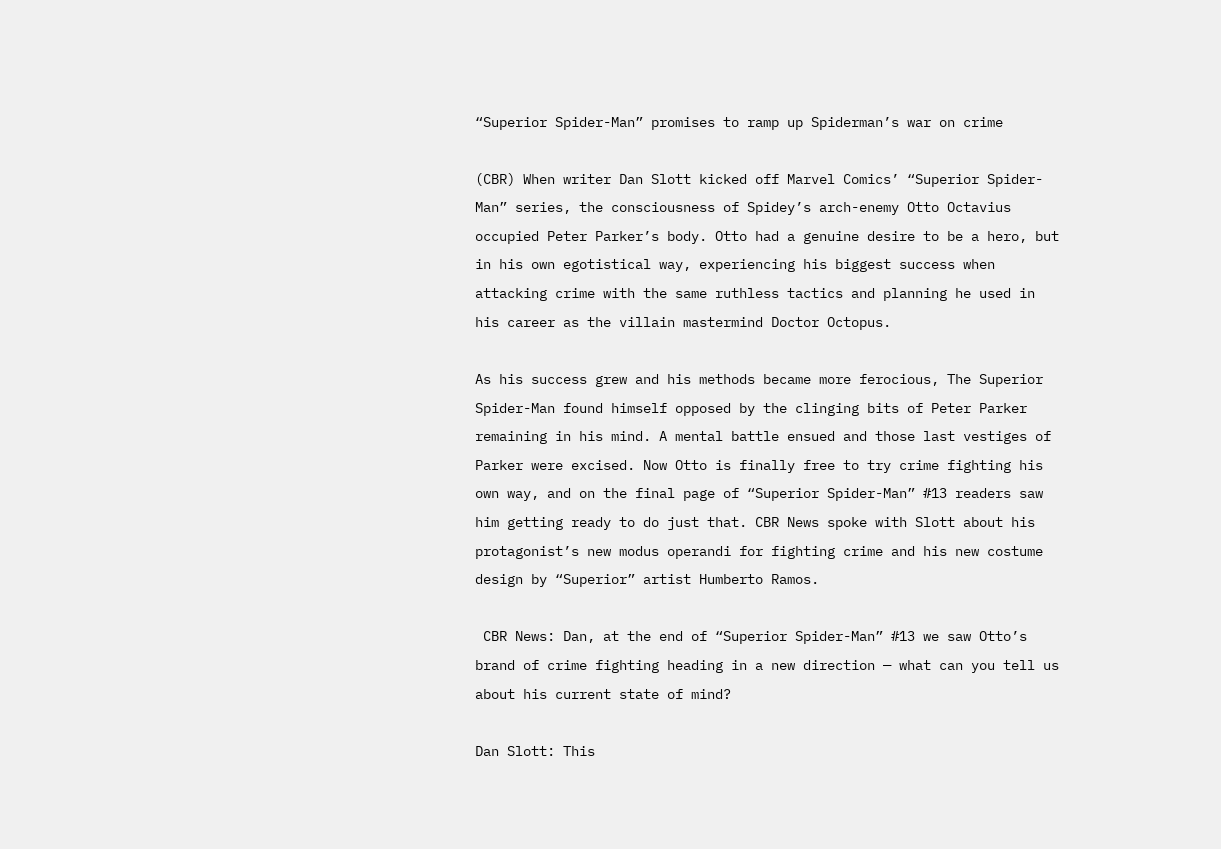“Superior Spider-Man” promises to ramp up Spiderman’s war on crime

(CBR) When writer Dan Slott kicked off Marvel Comics’ “Superior Spider-Man” series, the consciousness of Spidey’s arch-enemy Otto Octavius occupied Peter Parker’s body. Otto had a genuine desire to be a hero, but in his own egotistical way, experiencing his biggest success when attacking crime with the same ruthless tactics and planning he used in his career as the villain mastermind Doctor Octopus.

As his success grew and his methods became more ferocious, The Superior Spider-Man found himself opposed by the clinging bits of Peter Parker remaining in his mind. A mental battle ensued and those last vestiges of Parker were excised. Now Otto is finally free to try crime fighting his own way, and on the final page of “Superior Spider-Man” #13 readers saw him getting ready to do just that. CBR News spoke with Slott about his protagonist’s new modus operandi for fighting crime and his new costume design by “Superior” artist Humberto Ramos.

 CBR News: Dan, at the end of “Superior Spider-Man” #13 we saw Otto’s brand of crime fighting heading in a new direction — what can you tell us about his current state of mind?

Dan Slott: This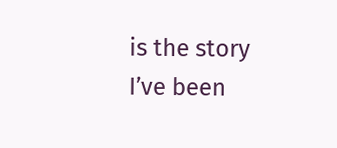is the story I’ve been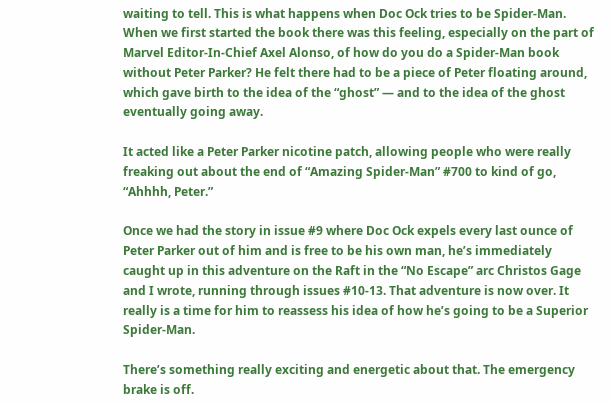waiting to tell. This is what happens when Doc Ock tries to be Spider-Man. When we first started the book there was this feeling, especially on the part of Marvel Editor-In-Chief Axel Alonso, of how do you do a Spider-Man book without Peter Parker? He felt there had to be a piece of Peter floating around, which gave birth to the idea of the “ghost” — and to the idea of the ghost eventually going away.

It acted like a Peter Parker nicotine patch, allowing people who were really freaking out about the end of “Amazing Spider-Man” #700 to kind of go, “Ahhhh, Peter.”

Once we had the story in issue #9 where Doc Ock expels every last ounce of Peter Parker out of him and is free to be his own man, he’s immediately caught up in this adventure on the Raft in the “No Escape” arc Christos Gage and I wrote, running through issues #10-13. That adventure is now over. It really is a time for him to reassess his idea of how he’s going to be a Superior Spider-Man.

There’s something really exciting and energetic about that. The emergency brake is off.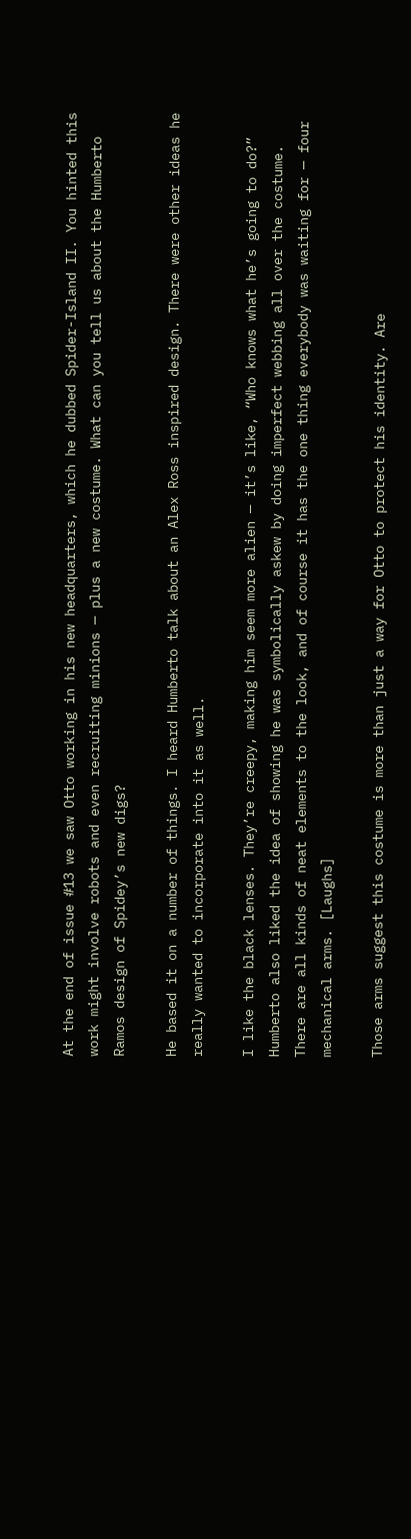At the end of issue #13 we saw Otto working in his new headquarters, which he dubbed Spider-Island II. You hinted this work might involve robots and even recruiting minions — plus a new costume. What can you tell us about the Humberto Ramos design of Spidey’s new digs?

He based it on a number of things. I heard Humberto talk about an Alex Ross inspired design. There were other ideas he really wanted to incorporate into it as well.

I like the black lenses. They’re creepy, making him seem more alien — it’s like, “Who knows what he’s going to do?” Humberto also liked the idea of showing he was symbolically askew by doing imperfect webbing all over the costume. There are all kinds of neat elements to the look, and of course it has the one thing everybody was waiting for — four mechanical arms. [Laughs]

Those arms suggest this costume is more than just a way for Otto to protect his identity. Are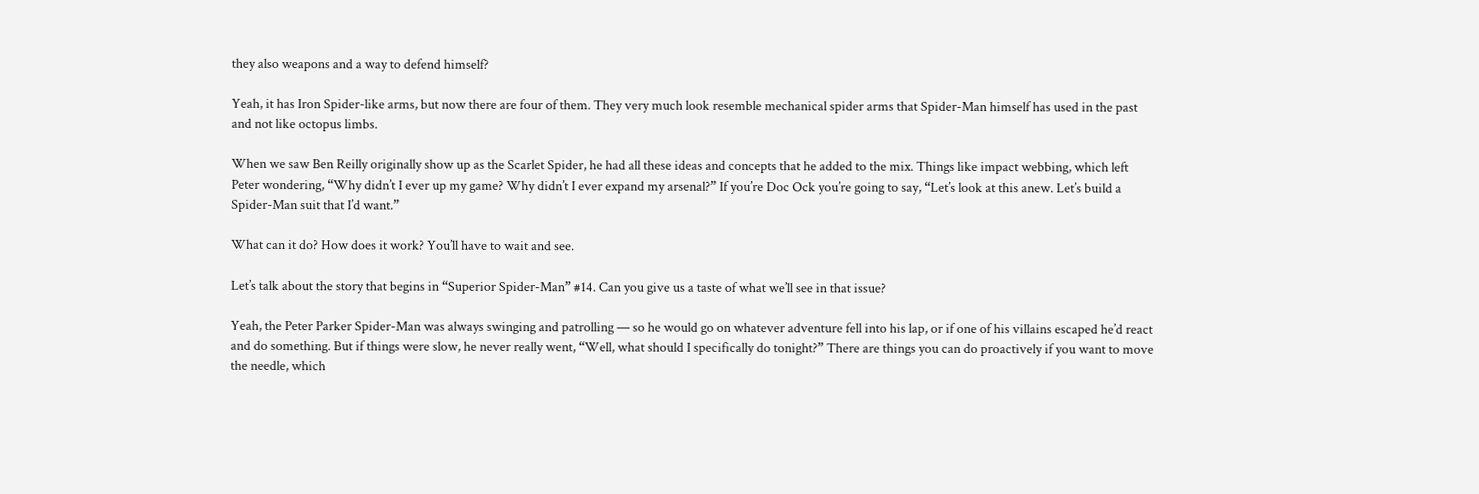they also weapons and a way to defend himself?

Yeah, it has Iron Spider-like arms, but now there are four of them. They very much look resemble mechanical spider arms that Spider-Man himself has used in the past and not like octopus limbs.

When we saw Ben Reilly originally show up as the Scarlet Spider, he had all these ideas and concepts that he added to the mix. Things like impact webbing, which left Peter wondering, “Why didn’t I ever up my game? Why didn’t I ever expand my arsenal?” If you’re Doc Ock you’re going to say, “Let’s look at this anew. Let’s build a Spider-Man suit that I’d want.”

What can it do? How does it work? You’ll have to wait and see.

Let’s talk about the story that begins in “Superior Spider-Man” #14. Can you give us a taste of what we’ll see in that issue?

Yeah, the Peter Parker Spider-Man was always swinging and patrolling — so he would go on whatever adventure fell into his lap, or if one of his villains escaped he’d react and do something. But if things were slow, he never really went, “Well, what should I specifically do tonight?” There are things you can do proactively if you want to move the needle, which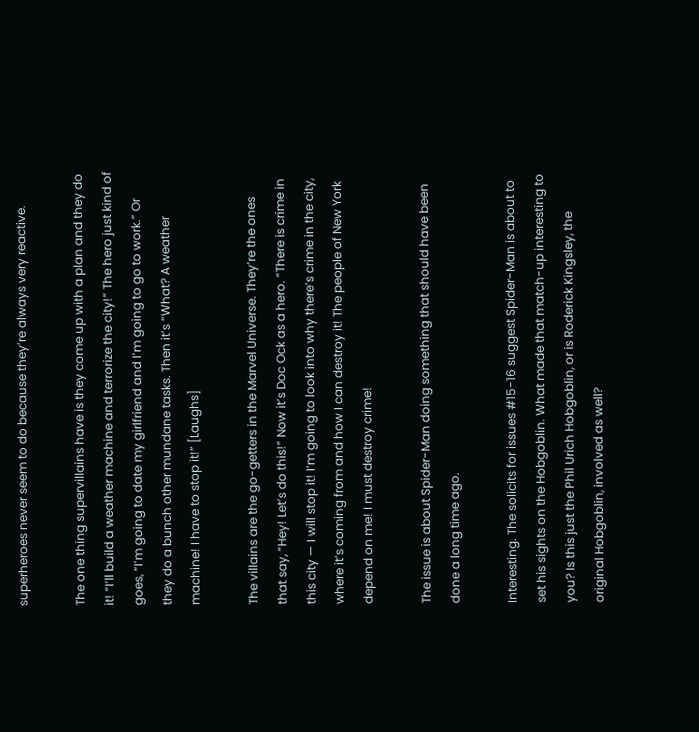superheroes never seem to do because they’re always very reactive.

The one thing supervillains have is they come up with a plan and they do it! “I’ll build a weather machine and terrorize the city!” The hero just kind of goes, “I’m going to date my girlfriend and I’m going to go to work.” Or they do a bunch other mundane tasks. Then it’s “What? A weather machine! I have to stop it!” [Laughs]

The villains are the go-getters in the Marvel Universe. They’re the ones that say, “Hey! Let’s do this!” Now it’s Doc Ock as a hero. “There is crime in this city — I will stop it! I’m going to look into why there’s crime in the city, where it’s coming from and how I can destroy it! The people of New York depend on me! I must destroy crime!

The issue is about Spider-Man doing something that should have been done a long time ago.

Interesting. The solicits for issues #15-16 suggest Spider-Man is about to set his sights on the Hobgoblin. What made that match-up interesting to you? Is this just the Phil Urich Hobgoblin, or is Roderick Kingsley, the original Hobgoblin, involved as well?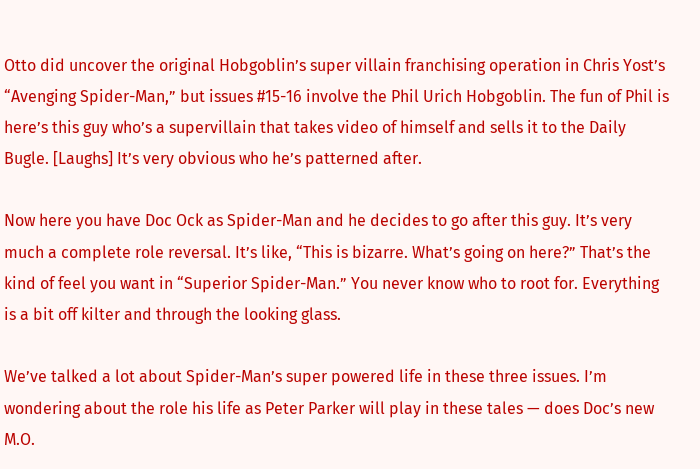Otto did uncover the original Hobgoblin’s super villain franchising operation in Chris Yost’s “Avenging Spider-Man,” but issues #15-16 involve the Phil Urich Hobgoblin. The fun of Phil is here’s this guy who’s a supervillain that takes video of himself and sells it to the Daily Bugle. [Laughs] It’s very obvious who he’s patterned after.

Now here you have Doc Ock as Spider-Man and he decides to go after this guy. It’s very much a complete role reversal. It’s like, “This is bizarre. What’s going on here?” That’s the kind of feel you want in “Superior Spider-Man.” You never know who to root for. Everything is a bit off kilter and through the looking glass.

We’ve talked a lot about Spider-Man’s super powered life in these three issues. I’m wondering about the role his life as Peter Parker will play in these tales — does Doc’s new M.O.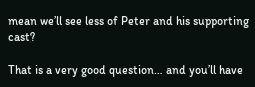mean we’ll see less of Peter and his supporting cast?

That is a very good question… and you’ll have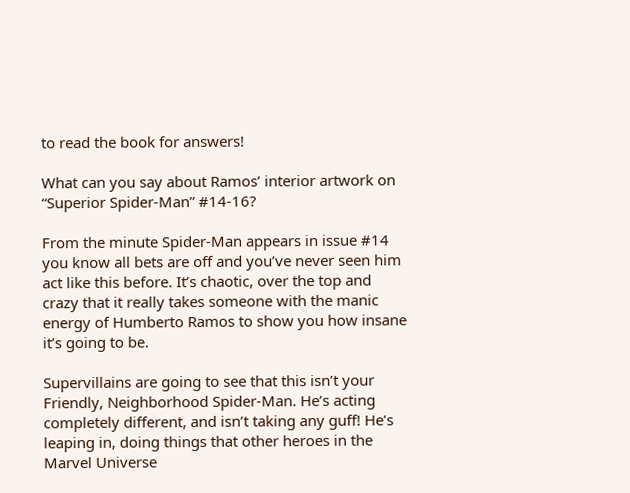to read the book for answers!

What can you say about Ramos’ interior artwork on “Superior Spider-Man” #14-16?

From the minute Spider-Man appears in issue #14 you know all bets are off and you’ve never seen him act like this before. It’s chaotic, over the top and crazy that it really takes someone with the manic energy of Humberto Ramos to show you how insane it’s going to be.

Supervillains are going to see that this isn’t your Friendly, Neighborhood Spider-Man. He’s acting completely different, and isn’t taking any guff! He’s leaping in, doing things that other heroes in the Marvel Universe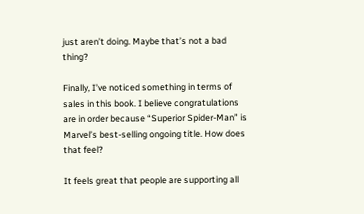just aren’t doing. Maybe that’s not a bad thing?

Finally, I’ve noticed something in terms of sales in this book. I believe congratulations are in order because “Superior Spider-Man” is Marvel’s best-selling ongoing title. How does that feel?

It feels great that people are supporting all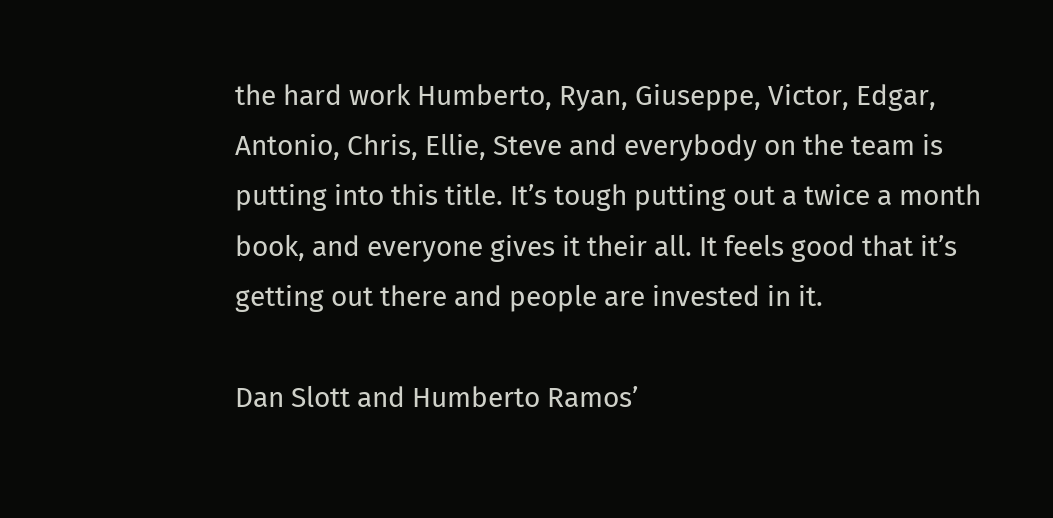the hard work Humberto, Ryan, Giuseppe, Victor, Edgar, Antonio, Chris, Ellie, Steve and everybody on the team is putting into this title. It’s tough putting out a twice a month book, and everyone gives it their all. It feels good that it’s getting out there and people are invested in it.

Dan Slott and Humberto Ramos’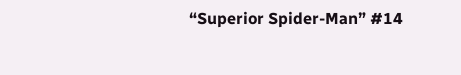“Superior Spider-Man” #14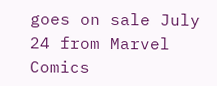goes on sale July 24 from Marvel Comics